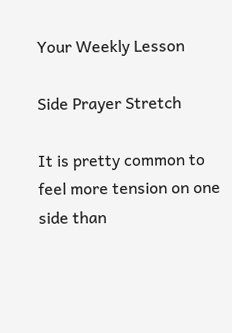Your Weekly Lesson

Side Prayer Stretch

It is pretty common to feel more tension on one side than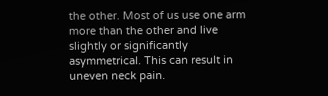the other. Most of us use one arm more than the other and live slightly or significantly asymmetrical. This can result in uneven neck pain.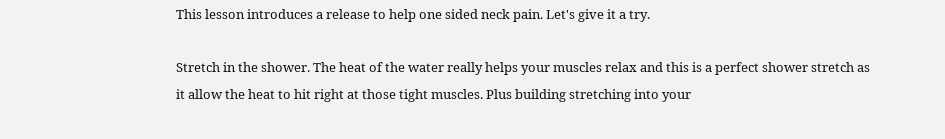This lesson introduces a release to help one sided neck pain. Let's give it a try.

Stretch in the shower. The heat of the water really helps your muscles relax and this is a perfect shower stretch as it allow the heat to hit right at those tight muscles. Plus building stretching into your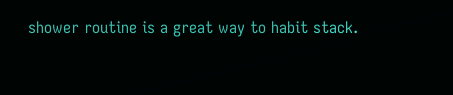shower routine is a great way to habit stack.